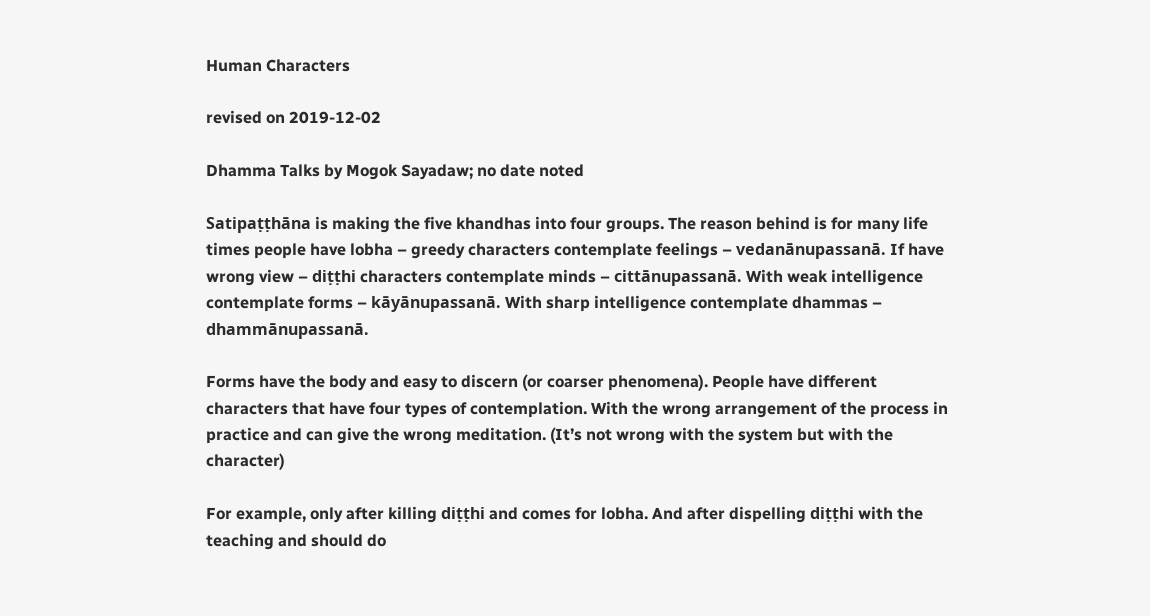Human Characters

revised on 2019-12-02

Dhamma Talks by Mogok Sayadaw; no date noted

Satipaṭṭhāna is making the five khandhas into four groups. The reason behind is for many life times people have lobha – greedy characters contemplate feelings – vedanānupassanā. If have wrong view – diṭṭhi characters contemplate minds – cittānupassanā. With weak intelligence contemplate forms – kāyānupassanā. With sharp intelligence contemplate dhammas – dhammānupassanā.

Forms have the body and easy to discern (or coarser phenomena). People have different characters that have four types of contemplation. With the wrong arrangement of the process in practice and can give the wrong meditation. (It’s not wrong with the system but with the character)

For example, only after killing diṭṭhi and comes for lobha. And after dispelling diṭṭhi with the teaching and should do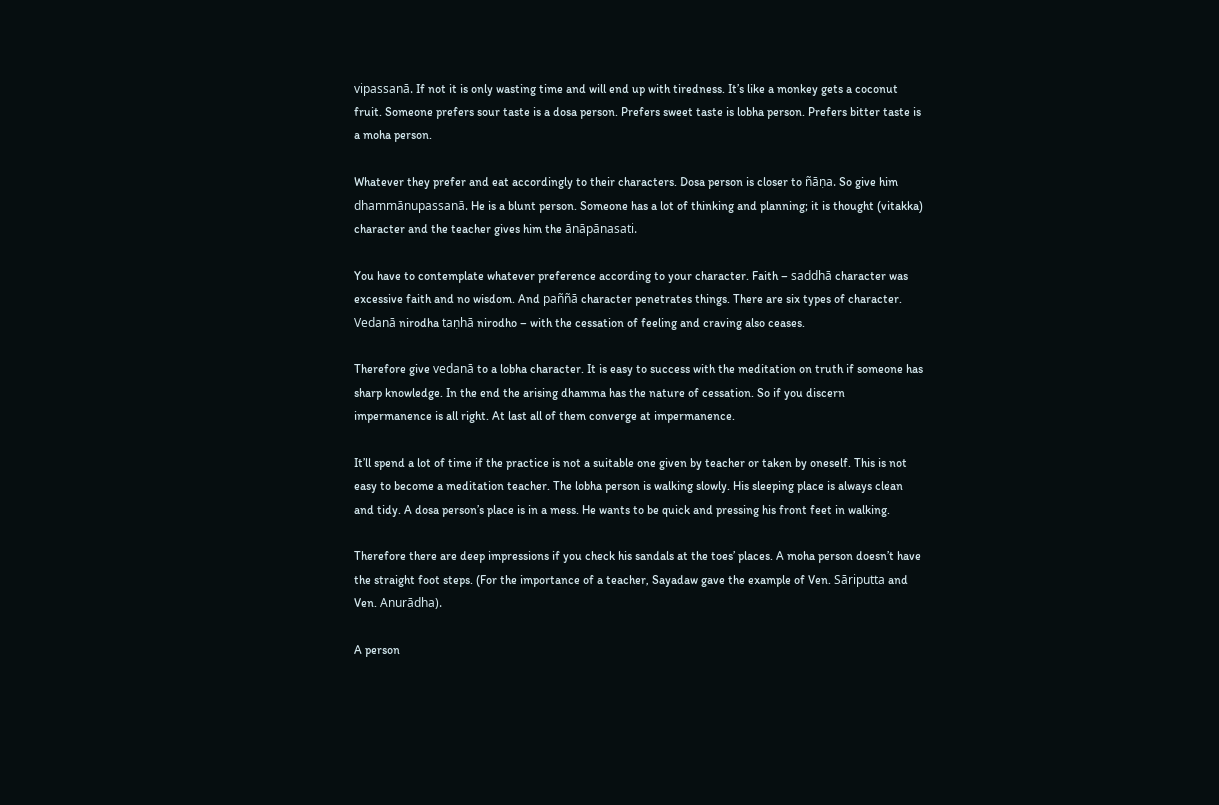vipassanā. If not it is only wasting time and will end up with tiredness. It’s like a monkey gets a coconut fruit. Someone prefers sour taste is a dosa person. Prefers sweet taste is lobha person. Prefers bitter taste is a moha person.

Whatever they prefer and eat accordingly to their characters. Dosa person is closer to ñāṇa. So give him dhammānupassanā. He is a blunt person. Someone has a lot of thinking and planning; it is thought (vitakka) character and the teacher gives him the ānāpānasati.

You have to contemplate whatever preference according to your character. Faith – saddhā character was excessive faith and no wisdom. And paññā character penetrates things. There are six types of character. Vedanā nirodha taṇhā nirodho – with the cessation of feeling and craving also ceases.

Therefore give vedanā to a lobha character. It is easy to success with the meditation on truth if someone has sharp knowledge. In the end the arising dhamma has the nature of cessation. So if you discern impermanence is all right. At last all of them converge at impermanence.

It’ll spend a lot of time if the practice is not a suitable one given by teacher or taken by oneself. This is not easy to become a meditation teacher. The lobha person is walking slowly. His sleeping place is always clean and tidy. A dosa person’s place is in a mess. He wants to be quick and pressing his front feet in walking.

Therefore there are deep impressions if you check his sandals at the toes’ places. A moha person doesn’t have the straight foot steps. (For the importance of a teacher, Sayadaw gave the example of Ven. Sāriputta and Ven. Anurādha).

A person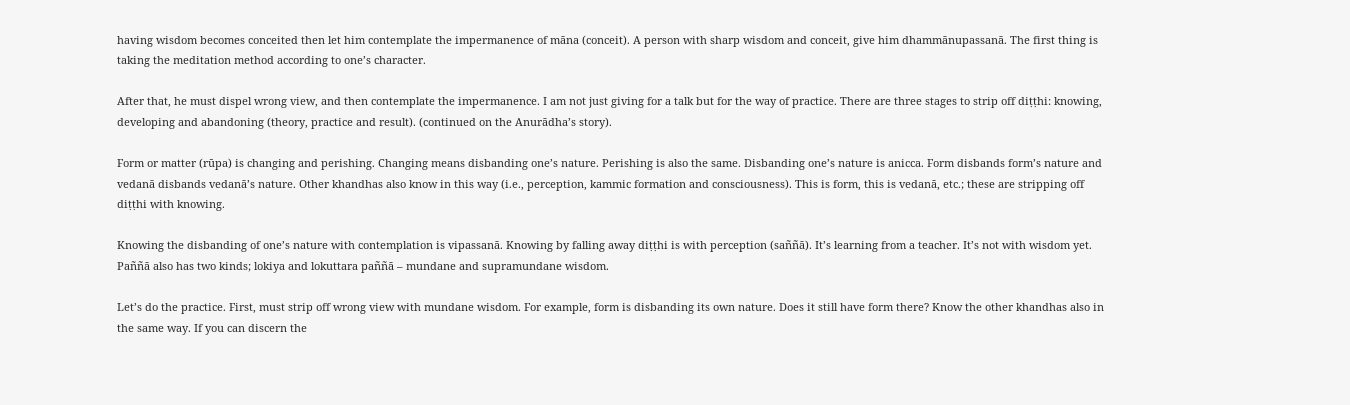having wisdom becomes conceited then let him contemplate the impermanence of māna (conceit). A person with sharp wisdom and conceit, give him dhammānupassanā. The first thing is taking the meditation method according to one’s character.

After that, he must dispel wrong view, and then contemplate the impermanence. I am not just giving for a talk but for the way of practice. There are three stages to strip off diṭṭhi: knowing, developing and abandoning (theory, practice and result). (continued on the Anurādha’s story).

Form or matter (rūpa) is changing and perishing. Changing means disbanding one’s nature. Perishing is also the same. Disbanding one’s nature is anicca. Form disbands form’s nature and vedanā disbands vedanā’s nature. Other khandhas also know in this way (i.e., perception, kammic formation and consciousness). This is form, this is vedanā, etc.; these are stripping off diṭṭhi with knowing.

Knowing the disbanding of one’s nature with contemplation is vipassanā. Knowing by falling away diṭṭhi is with perception (saññā). It’s learning from a teacher. It’s not with wisdom yet. Paññā also has two kinds; lokiya and lokuttara paññā – mundane and supramundane wisdom.

Let’s do the practice. First, must strip off wrong view with mundane wisdom. For example, form is disbanding its own nature. Does it still have form there? Know the other khandhas also in the same way. If you can discern the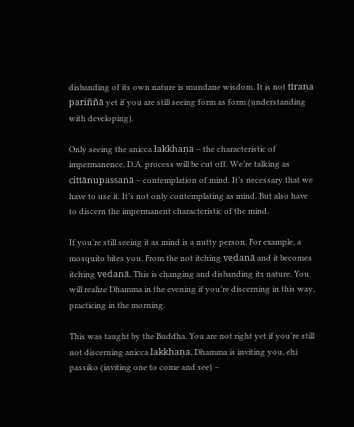disbanding of its own nature is mundane wisdom. It is not tīraṇa pariññā yet if you are still seeing form as form (understanding with developing).

Only seeing the anicca lakkhaṇa – the characteristic of impermanence, D.A. process will be cut off. We’re talking as cittānupassanā – contemplation of mind. It’s necessary that we have to use it. It’s not only contemplating as mind. But also have to discern the impermanent characteristic of the mind.

If you’re still seeing it as mind is a nutty person. For example, a mosquito bites you. From the not itching vedanā and it becomes itching vedanā. This is changing and disbanding its nature. You will realize Dhamma in the evening if you’re discerning in this way, practicing in the morning.

This was taught by the Buddha. You are not right yet if you’re still not discerning anicca lakkhaṇa. Dhamma is inviting you, ehi passiko (inviting one to come and see) –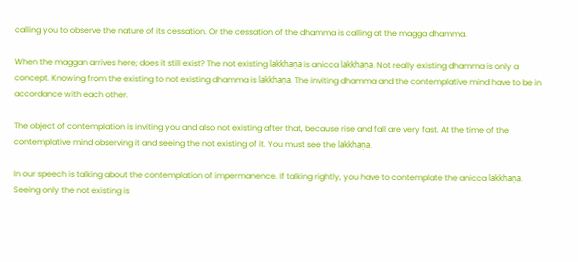calling you to observe the nature of its cessation. Or the cessation of the dhamma is calling at the magga dhamma.

When the maggan arrives here; does it still exist? The not existing lakkhaṇa is anicca lakkhaṇa. Not really existing dhamma is only a concept. Knowing from the existing to not existing dhamma is lakkhaṇa. The inviting dhamma and the contemplative mind have to be in accordance with each other.

The object of contemplation is inviting you and also not existing after that, because rise and fall are very fast. At the time of the contemplative mind observing it and seeing the not existing of it. You must see the lakkhaṇa.

In our speech is talking about the contemplation of impermanence. If talking rightly, you have to contemplate the anicca lakkhaṇa. Seeing only the not existing is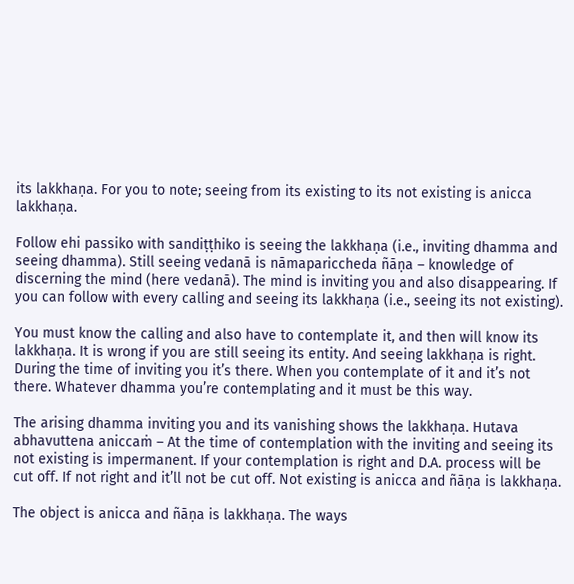its lakkhaṇa. For you to note; seeing from its existing to its not existing is anicca lakkhaṇa.

Follow ehi passiko with sandiṭṭhiko is seeing the lakkhaṇa (i.e., inviting dhamma and seeing dhamma). Still seeing vedanā is nāmapariccheda ñāṇa – knowledge of discerning the mind (here vedanā). The mind is inviting you and also disappearing. If you can follow with every calling and seeing its lakkhaṇa (i.e., seeing its not existing).

You must know the calling and also have to contemplate it, and then will know its lakkhaṇa. It is wrong if you are still seeing its entity. And seeing lakkhaṇa is right. During the time of inviting you it’s there. When you contemplate of it and it’s not there. Whatever dhamma you’re contemplating and it must be this way.

The arising dhamma inviting you and its vanishing shows the lakkhaṇa. Hutava abhavuttena aniccaṁ – At the time of contemplation with the inviting and seeing its not existing is impermanent. If your contemplation is right and D.A. process will be cut off. If not right and it’ll not be cut off. Not existing is anicca and ñāṇa is lakkhaṇa.

The object is anicca and ñāṇa is lakkhaṇa. The ways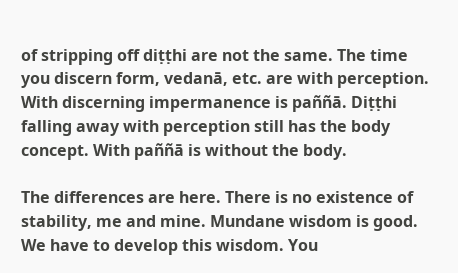of stripping off diṭṭhi are not the same. The time you discern form, vedanā, etc. are with perception. With discerning impermanence is paññā. Diṭṭhi falling away with perception still has the body concept. With paññā is without the body.

The differences are here. There is no existence of stability, me and mine. Mundane wisdom is good. We have to develop this wisdom. You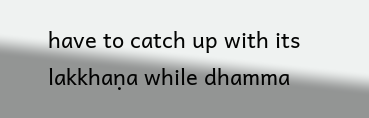have to catch up with its lakkhaṇa while dhamma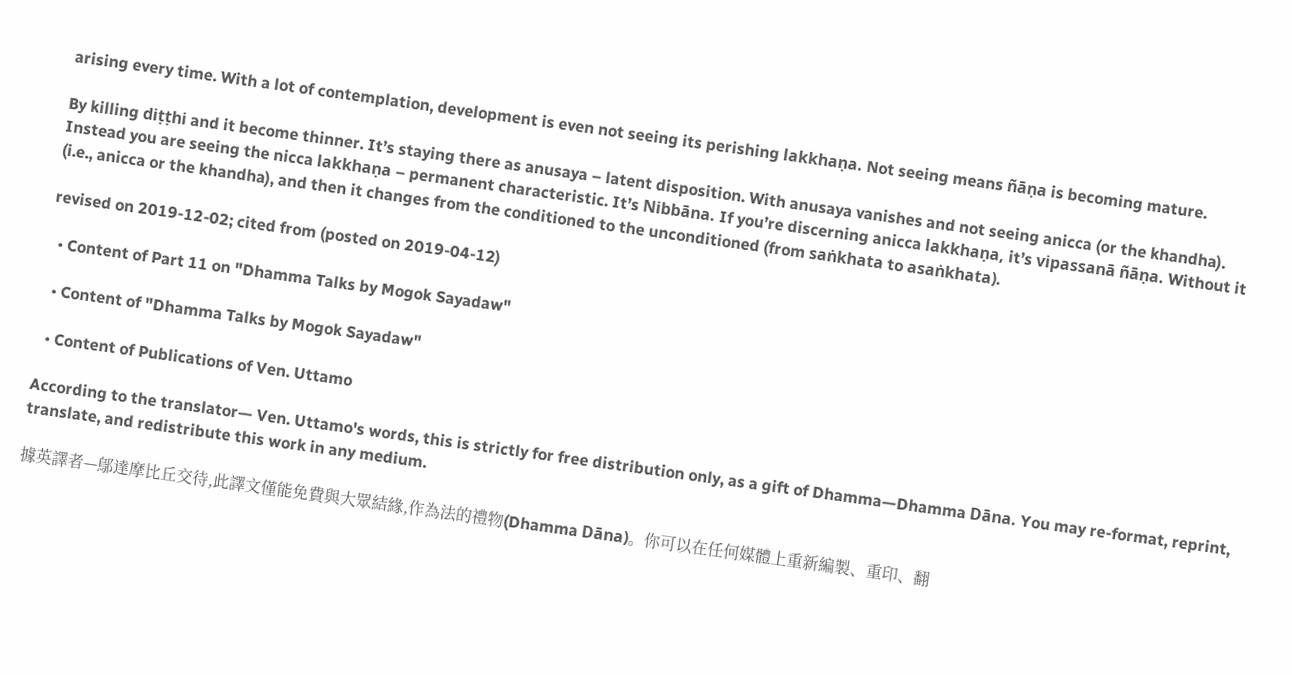arising every time. With a lot of contemplation, development is even not seeing its perishing lakkhaṇa. Not seeing means ñāṇa is becoming mature.

By killing diṭṭhi and it become thinner. It’s staying there as anusaya – latent disposition. With anusaya vanishes and not seeing anicca (or the khandha). Instead you are seeing the nicca lakkhaṇa – permanent characteristic. It’s Nibbāna. If you’re discerning anicca lakkhaṇa, it’s vipassanā ñāṇa. Without it (i.e., anicca or the khandha), and then it changes from the conditioned to the unconditioned (from saṅkhata to asaṅkhata).

revised on 2019-12-02; cited from (posted on 2019-04-12)

  • Content of Part 11 on "Dhamma Talks by Mogok Sayadaw"

  • Content of "Dhamma Talks by Mogok Sayadaw"

  • Content of Publications of Ven. Uttamo

According to the translator— Ven. Uttamo's words, this is strictly for free distribution only, as a gift of Dhamma—Dhamma Dāna. You may re-format, reprint, translate, and redistribute this work in any medium.

據英譯者—鄔達摩比丘交待,此譯文僅能免費與大眾結緣,作為法的禮物(Dhamma Dāna)。你可以在任何媒體上重新編製、重印、翻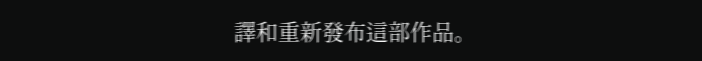譯和重新發布這部作品。